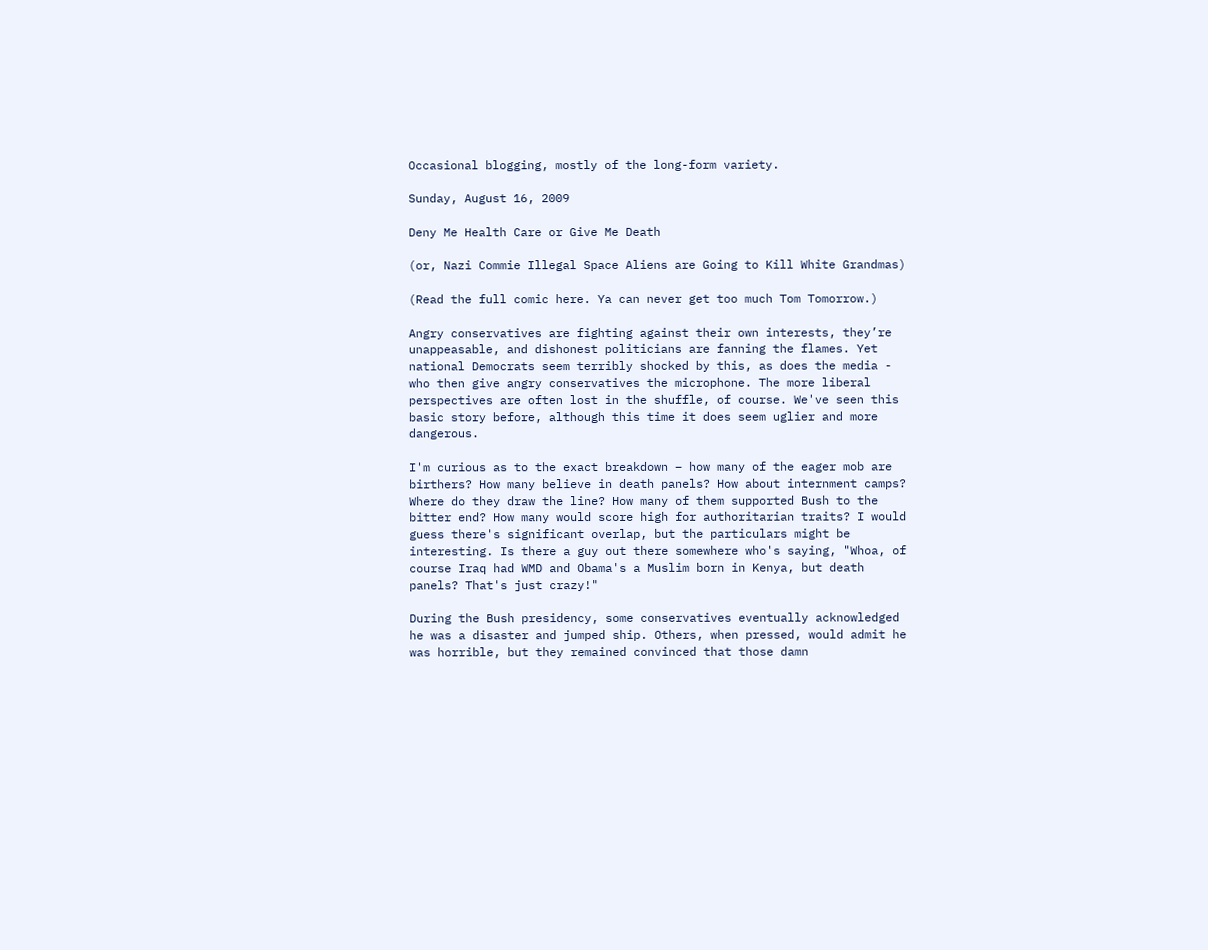Occasional blogging, mostly of the long-form variety.

Sunday, August 16, 2009

Deny Me Health Care or Give Me Death

(or, Nazi Commie Illegal Space Aliens are Going to Kill White Grandmas)

(Read the full comic here. Ya can never get too much Tom Tomorrow.)

Angry conservatives are fighting against their own interests, they’re unappeasable, and dishonest politicians are fanning the flames. Yet national Democrats seem terribly shocked by this, as does the media - who then give angry conservatives the microphone. The more liberal perspectives are often lost in the shuffle, of course. We've seen this basic story before, although this time it does seem uglier and more dangerous.

I'm curious as to the exact breakdown – how many of the eager mob are birthers? How many believe in death panels? How about internment camps? Where do they draw the line? How many of them supported Bush to the bitter end? How many would score high for authoritarian traits? I would guess there's significant overlap, but the particulars might be interesting. Is there a guy out there somewhere who's saying, "Whoa, of course Iraq had WMD and Obama's a Muslim born in Kenya, but death panels? That's just crazy!"

During the Bush presidency, some conservatives eventually acknowledged he was a disaster and jumped ship. Others, when pressed, would admit he was horrible, but they remained convinced that those damn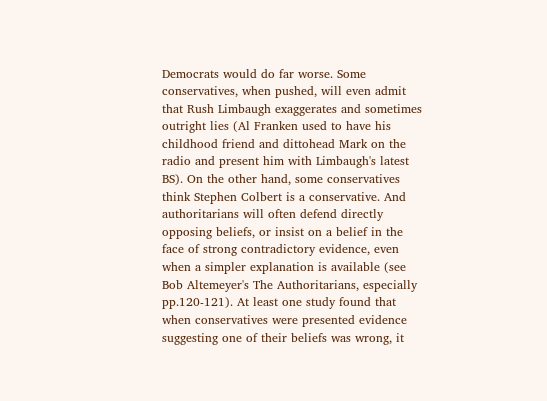Democrats would do far worse. Some conservatives, when pushed, will even admit that Rush Limbaugh exaggerates and sometimes outright lies (Al Franken used to have his childhood friend and dittohead Mark on the radio and present him with Limbaugh's latest BS). On the other hand, some conservatives think Stephen Colbert is a conservative. And authoritarians will often defend directly opposing beliefs, or insist on a belief in the face of strong contradictory evidence, even when a simpler explanation is available (see Bob Altemeyer's The Authoritarians, especially pp.120-121). At least one study found that when conservatives were presented evidence suggesting one of their beliefs was wrong, it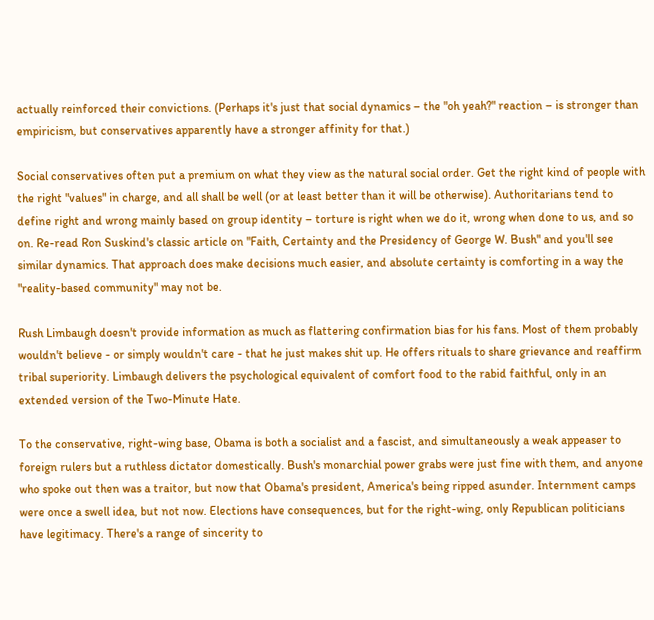actually reinforced their convictions. (Perhaps it's just that social dynamics – the "oh yeah?" reaction – is stronger than empiricism, but conservatives apparently have a stronger affinity for that.)

Social conservatives often put a premium on what they view as the natural social order. Get the right kind of people with the right "values" in charge, and all shall be well (or at least better than it will be otherwise). Authoritarians tend to define right and wrong mainly based on group identity – torture is right when we do it, wrong when done to us, and so on. Re-read Ron Suskind's classic article on "Faith, Certainty and the Presidency of George W. Bush" and you'll see similar dynamics. That approach does make decisions much easier, and absolute certainty is comforting in a way the "reality-based community" may not be.

Rush Limbaugh doesn't provide information as much as flattering confirmation bias for his fans. Most of them probably wouldn't believe - or simply wouldn't care - that he just makes shit up. He offers rituals to share grievance and reaffirm tribal superiority. Limbaugh delivers the psychological equivalent of comfort food to the rabid faithful, only in an extended version of the Two-Minute Hate.

To the conservative, right-wing base, Obama is both a socialist and a fascist, and simultaneously a weak appeaser to foreign rulers but a ruthless dictator domestically. Bush's monarchial power grabs were just fine with them, and anyone who spoke out then was a traitor, but now that Obama's president, America's being ripped asunder. Internment camps were once a swell idea, but not now. Elections have consequences, but for the right-wing, only Republican politicians have legitimacy. There's a range of sincerity to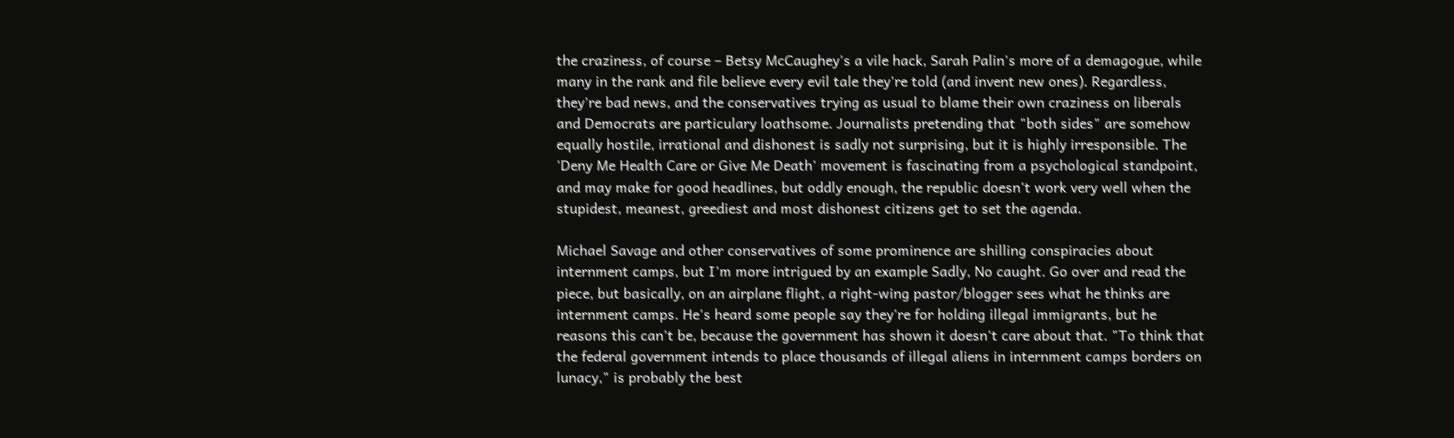the craziness, of course – Betsy McCaughey's a vile hack, Sarah Palin's more of a demagogue, while many in the rank and file believe every evil tale they're told (and invent new ones). Regardless, they're bad news, and the conservatives trying as usual to blame their own craziness on liberals and Democrats are particulary loathsome. Journalists pretending that "both sides" are somehow equally hostile, irrational and dishonest is sadly not surprising, but it is highly irresponsible. The 'Deny Me Health Care or Give Me Death' movement is fascinating from a psychological standpoint, and may make for good headlines, but oddly enough, the republic doesn't work very well when the stupidest, meanest, greediest and most dishonest citizens get to set the agenda.

Michael Savage and other conservatives of some prominence are shilling conspiracies about internment camps, but I'm more intrigued by an example Sadly, No caught. Go over and read the piece, but basically, on an airplane flight, a right-wing pastor/blogger sees what he thinks are internment camps. He's heard some people say they're for holding illegal immigrants, but he reasons this can't be, because the government has shown it doesn't care about that. "To think that the federal government intends to place thousands of illegal aliens in internment camps borders on lunacy," is probably the best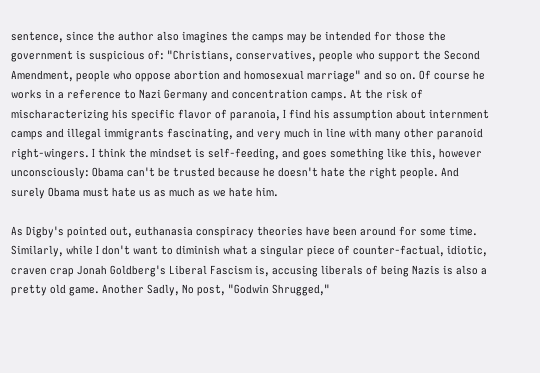sentence, since the author also imagines the camps may be intended for those the government is suspicious of: "Christians, conservatives, people who support the Second Amendment, people who oppose abortion and homosexual marriage" and so on. Of course he works in a reference to Nazi Germany and concentration camps. At the risk of mischaracterizing his specific flavor of paranoia, I find his assumption about internment camps and illegal immigrants fascinating, and very much in line with many other paranoid right-wingers. I think the mindset is self-feeding, and goes something like this, however unconsciously: Obama can't be trusted because he doesn't hate the right people. And surely Obama must hate us as much as we hate him.

As Digby's pointed out, euthanasia conspiracy theories have been around for some time. Similarly, while I don't want to diminish what a singular piece of counter-factual, idiotic, craven crap Jonah Goldberg's Liberal Fascism is, accusing liberals of being Nazis is also a pretty old game. Another Sadly, No post, "Godwin Shrugged,"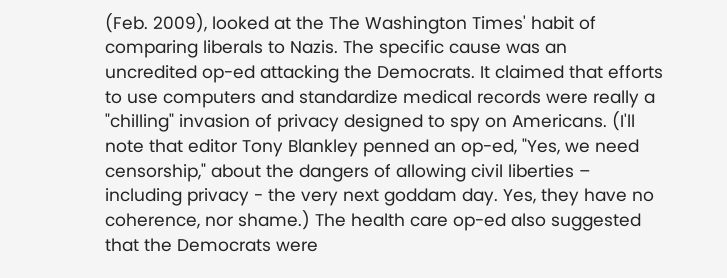(Feb. 2009), looked at the The Washington Times' habit of comparing liberals to Nazis. The specific cause was an uncredited op-ed attacking the Democrats. It claimed that efforts to use computers and standardize medical records were really a "chilling" invasion of privacy designed to spy on Americans. (I'll note that editor Tony Blankley penned an op-ed, "Yes, we need censorship," about the dangers of allowing civil liberties – including privacy - the very next goddam day. Yes, they have no coherence, nor shame.) The health care op-ed also suggested that the Democrats were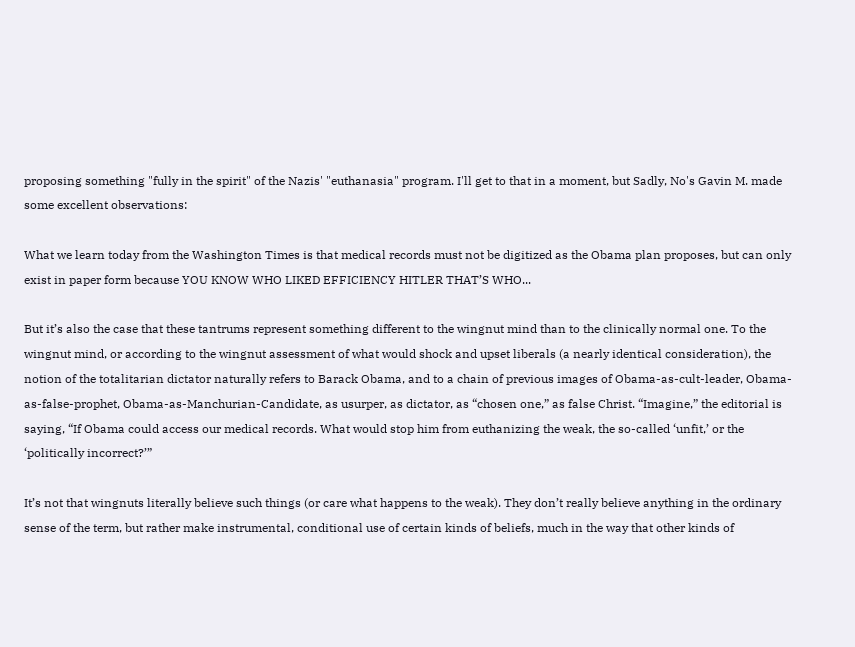proposing something "fully in the spirit" of the Nazis' "euthanasia" program. I'll get to that in a moment, but Sadly, No's Gavin M. made some excellent observations:

What we learn today from the Washington Times is that medical records must not be digitized as the Obama plan proposes, but can only exist in paper form because YOU KNOW WHO LIKED EFFICIENCY HITLER THAT’S WHO...

But it’s also the case that these tantrums represent something different to the wingnut mind than to the clinically normal one. To the wingnut mind, or according to the wingnut assessment of what would shock and upset liberals (a nearly identical consideration), the notion of the totalitarian dictator naturally refers to Barack Obama, and to a chain of previous images of Obama-as-cult-leader, Obama-as-false-prophet, Obama-as-Manchurian-Candidate, as usurper, as dictator, as “chosen one,” as false Christ. “Imagine,” the editorial is saying, “If Obama could access our medical records. What would stop him from euthanizing the weak, the so-called ‘unfit,’ or the ‘politically incorrect?’”

It’s not that wingnuts literally believe such things (or care what happens to the weak). They don’t really believe anything in the ordinary sense of the term, but rather make instrumental, conditional use of certain kinds of beliefs, much in the way that other kinds of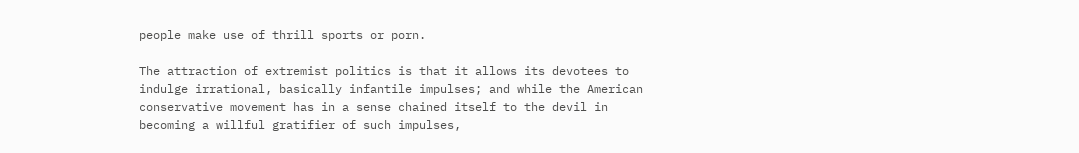people make use of thrill sports or porn.

The attraction of extremist politics is that it allows its devotees to indulge irrational, basically infantile impulses; and while the American conservative movement has in a sense chained itself to the devil in becoming a willful gratifier of such impulses,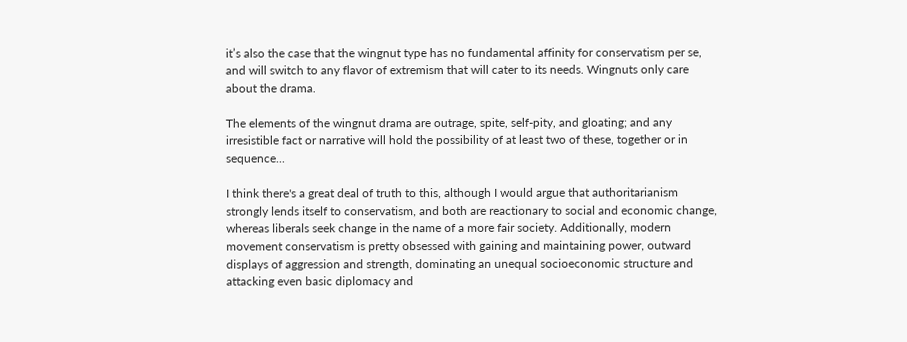it’s also the case that the wingnut type has no fundamental affinity for conservatism per se, and will switch to any flavor of extremism that will cater to its needs. Wingnuts only care about the drama.

The elements of the wingnut drama are outrage, spite, self-pity, and gloating; and any irresistible fact or narrative will hold the possibility of at least two of these, together or in sequence...

I think there's a great deal of truth to this, although I would argue that authoritarianism strongly lends itself to conservatism, and both are reactionary to social and economic change, whereas liberals seek change in the name of a more fair society. Additionally, modern movement conservatism is pretty obsessed with gaining and maintaining power, outward displays of aggression and strength, dominating an unequal socioeconomic structure and attacking even basic diplomacy and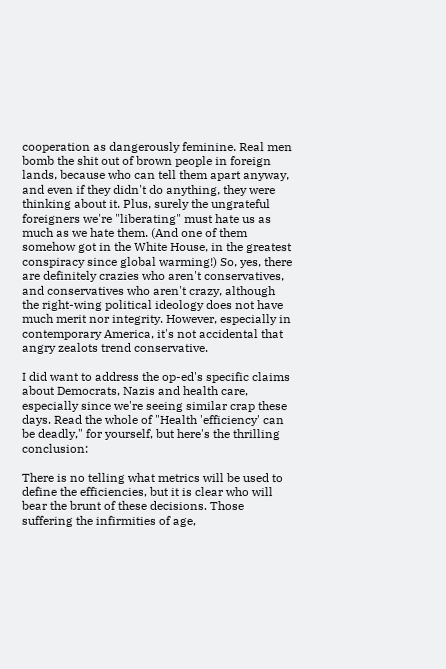cooperation as dangerously feminine. Real men bomb the shit out of brown people in foreign lands, because who can tell them apart anyway, and even if they didn't do anything, they were thinking about it. Plus, surely the ungrateful foreigners we're "liberating" must hate us as much as we hate them. (And one of them somehow got in the White House, in the greatest conspiracy since global warming!) So, yes, there are definitely crazies who aren't conservatives, and conservatives who aren't crazy, although the right-wing political ideology does not have much merit nor integrity. However, especially in contemporary America, it's not accidental that angry zealots trend conservative.

I did want to address the op-ed's specific claims about Democrats, Nazis and health care, especially since we're seeing similar crap these days. Read the whole of "Health 'efficiency' can be deadly," for yourself, but here's the thrilling conclusion:

There is no telling what metrics will be used to define the efficiencies, but it is clear who will bear the brunt of these decisions. Those suffering the infirmities of age,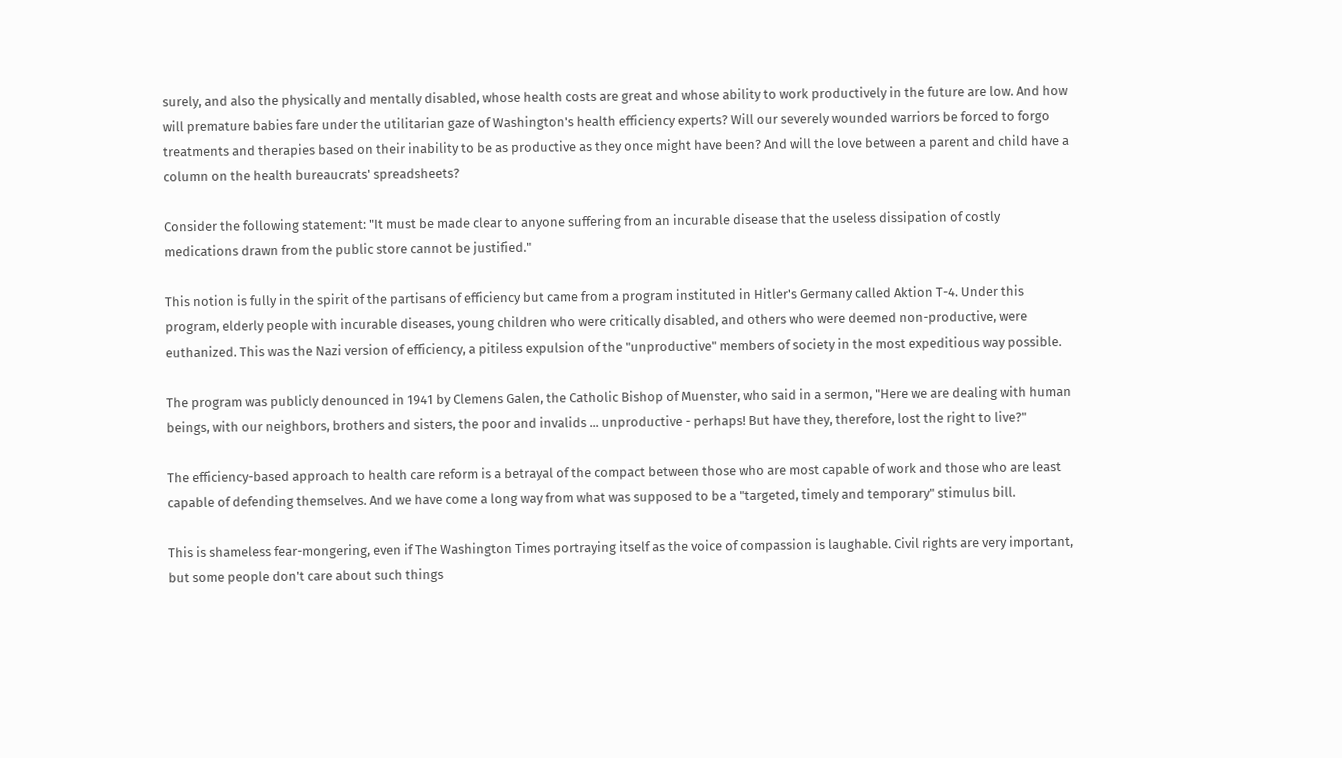surely, and also the physically and mentally disabled, whose health costs are great and whose ability to work productively in the future are low. And how will premature babies fare under the utilitarian gaze of Washington's health efficiency experts? Will our severely wounded warriors be forced to forgo treatments and therapies based on their inability to be as productive as they once might have been? And will the love between a parent and child have a column on the health bureaucrats' spreadsheets?

Consider the following statement: "It must be made clear to anyone suffering from an incurable disease that the useless dissipation of costly medications drawn from the public store cannot be justified."

This notion is fully in the spirit of the partisans of efficiency but came from a program instituted in Hitler's Germany called Aktion T-4. Under this program, elderly people with incurable diseases, young children who were critically disabled, and others who were deemed non-productive, were euthanized. This was the Nazi version of efficiency, a pitiless expulsion of the "unproductive" members of society in the most expeditious way possible.

The program was publicly denounced in 1941 by Clemens Galen, the Catholic Bishop of Muenster, who said in a sermon, "Here we are dealing with human beings, with our neighbors, brothers and sisters, the poor and invalids ... unproductive - perhaps! But have they, therefore, lost the right to live?"

The efficiency-based approach to health care reform is a betrayal of the compact between those who are most capable of work and those who are least capable of defending themselves. And we have come a long way from what was supposed to be a "targeted, timely and temporary" stimulus bill.

This is shameless fear-mongering, even if The Washington Times portraying itself as the voice of compassion is laughable. Civil rights are very important, but some people don't care about such things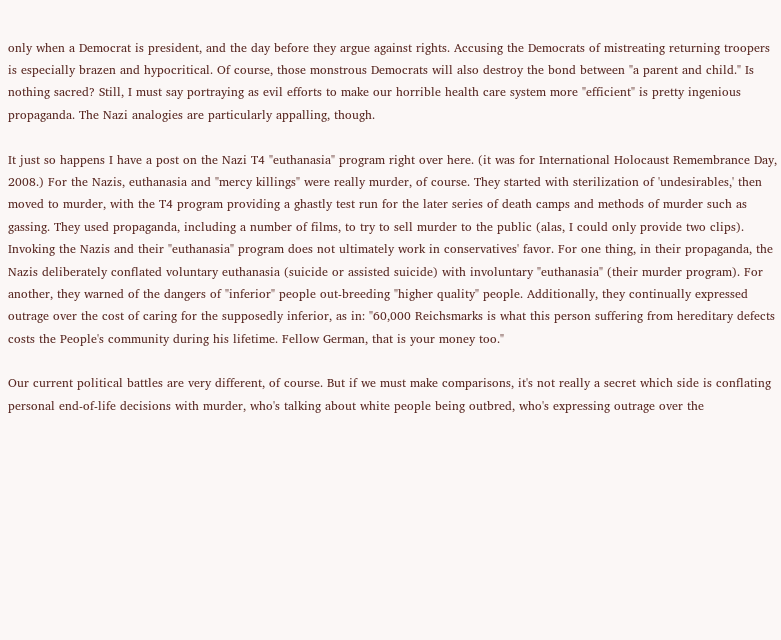only when a Democrat is president, and the day before they argue against rights. Accusing the Democrats of mistreating returning troopers is especially brazen and hypocritical. Of course, those monstrous Democrats will also destroy the bond between "a parent and child." Is nothing sacred? Still, I must say portraying as evil efforts to make our horrible health care system more "efficient" is pretty ingenious propaganda. The Nazi analogies are particularly appalling, though.

It just so happens I have a post on the Nazi T4 "euthanasia" program right over here. (it was for International Holocaust Remembrance Day, 2008.) For the Nazis, euthanasia and "mercy killings" were really murder, of course. They started with sterilization of 'undesirables,' then moved to murder, with the T4 program providing a ghastly test run for the later series of death camps and methods of murder such as gassing. They used propaganda, including a number of films, to try to sell murder to the public (alas, I could only provide two clips). Invoking the Nazis and their "euthanasia" program does not ultimately work in conservatives' favor. For one thing, in their propaganda, the Nazis deliberately conflated voluntary euthanasia (suicide or assisted suicide) with involuntary "euthanasia" (their murder program). For another, they warned of the dangers of "inferior" people out-breeding "higher quality" people. Additionally, they continually expressed outrage over the cost of caring for the supposedly inferior, as in: "60,000 Reichsmarks is what this person suffering from hereditary defects costs the People's community during his lifetime. Fellow German, that is your money too."

Our current political battles are very different, of course. But if we must make comparisons, it's not really a secret which side is conflating personal end-of-life decisions with murder, who's talking about white people being outbred, who's expressing outrage over the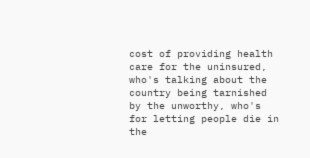cost of providing health care for the uninsured, who's talking about the country being tarnished by the unworthy, who's for letting people die in the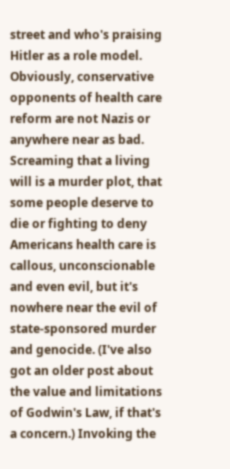street and who's praising Hitler as a role model. Obviously, conservative opponents of health care reform are not Nazis or anywhere near as bad. Screaming that a living will is a murder plot, that some people deserve to die or fighting to deny Americans health care is callous, unconscionable and even evil, but it's nowhere near the evil of state-sponsored murder and genocide. (I've also got an older post about the value and limitations of Godwin's Law, if that's a concern.) Invoking the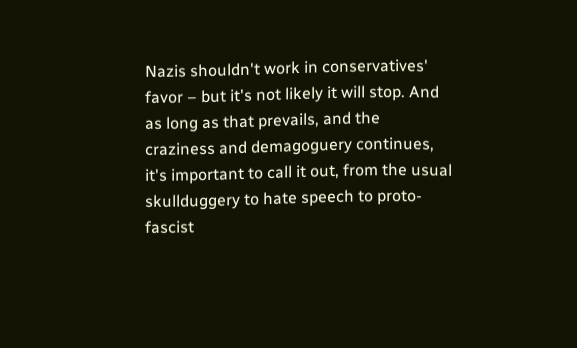Nazis shouldn't work in conservatives' favor – but it's not likely it will stop. And as long as that prevails, and the craziness and demagoguery continues, it's important to call it out, from the usual skullduggery to hate speech to proto-fascist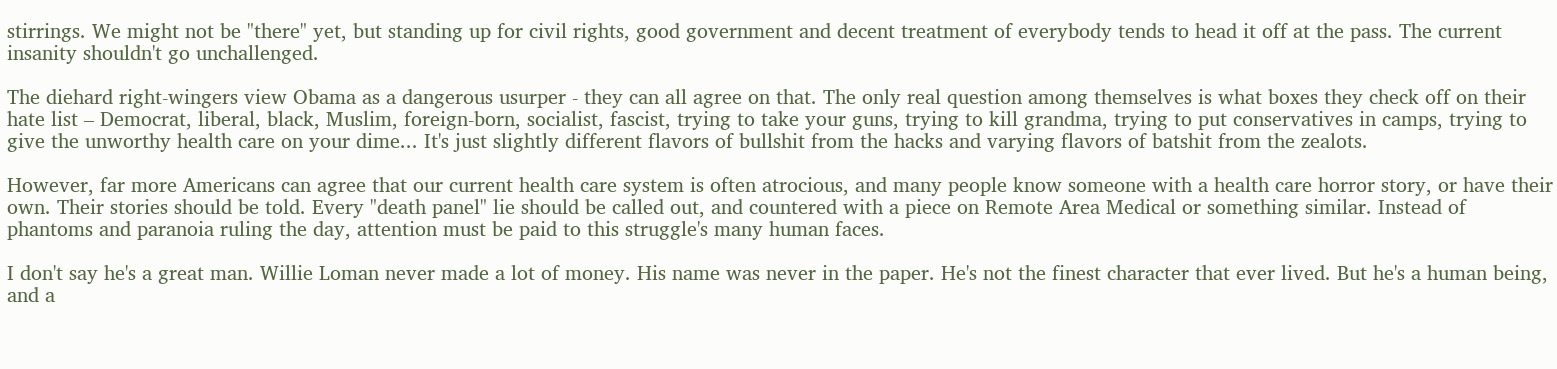stirrings. We might not be "there" yet, but standing up for civil rights, good government and decent treatment of everybody tends to head it off at the pass. The current insanity shouldn't go unchallenged.

The diehard right-wingers view Obama as a dangerous usurper - they can all agree on that. The only real question among themselves is what boxes they check off on their hate list – Democrat, liberal, black, Muslim, foreign-born, socialist, fascist, trying to take your guns, trying to kill grandma, trying to put conservatives in camps, trying to give the unworthy health care on your dime... It's just slightly different flavors of bullshit from the hacks and varying flavors of batshit from the zealots.

However, far more Americans can agree that our current health care system is often atrocious, and many people know someone with a health care horror story, or have their own. Their stories should be told. Every "death panel" lie should be called out, and countered with a piece on Remote Area Medical or something similar. Instead of phantoms and paranoia ruling the day, attention must be paid to this struggle's many human faces.

I don't say he's a great man. Willie Loman never made a lot of money. His name was never in the paper. He's not the finest character that ever lived. But he's a human being, and a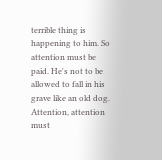terrible thing is happening to him. So attention must be paid. He's not to be allowed to fall in his grave like an old dog. Attention, attention must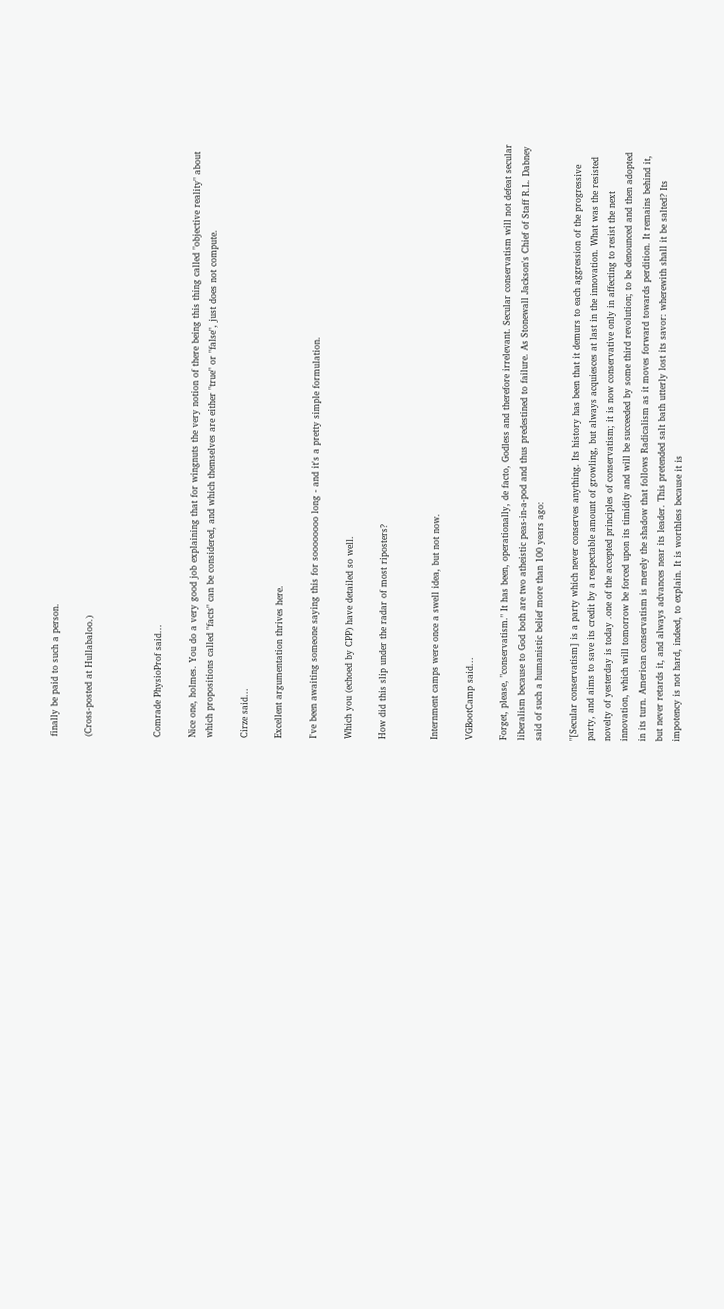finally be paid to such a person.

(Cross-posted at Hullabaloo.)



Comrade PhysioProf said...

Nice one, holmes. You do a very good job explaining that for wingnuts the very notion of there being this thing called "objective reality" about which propositions called "facts" can be considered, and which themselves are either "true" or "false", just does not compute.

Cirze said...

Excellent argumentation thrives here.

I've been awaiting someone saying this for soooooooo long - and it's a pretty simple formulation.

Which you (echoed by CPP) have detailed so well.

How did this slip under the radar of most riposters?


Internment camps were once a swell idea, but not now.

VGBootCamp said...

Forget, please, "conservatism." It has been, operationally, de facto, Godless and therefore irrelevant. Secular conservatism will not defeat secular liberalism because to God both are two atheistic peas-in-a-pod and thus predestined to failure. As Stonewall Jackson's Chief of Staff R.L. Dabney said of such a humanistic belief more than 100 years ago:

"[Secular conservatism] is a party which never conserves anything. Its history has been that it demurs to each aggression of the progressive party, and aims to save its credit by a respectable amount of growling, but always acquiesces at last in the innovation. What was the resisted novelty of yesterday is today .one of the accepted principles of conservatism; it is now conservative only in affecting to resist the next innovation, which will tomorrow be forced upon its timidity and will be succeeded by some third revolution; to be denounced and then adopted in its turn. American conservatism is merely the shadow that follows Radicalism as it moves forward towards perdition. It remains behind it, but never retards it, and always advances near its leader. This pretended salt bath utterly lost its savor: wherewith shall it be salted? Its impotency is not hard, indeed, to explain. It is worthless because it is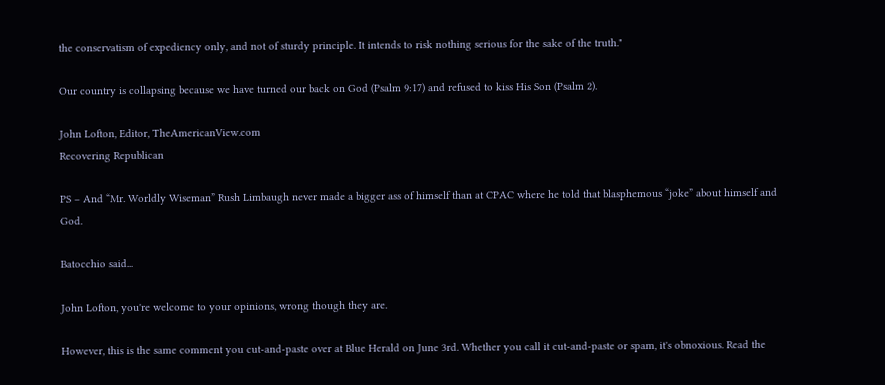the conservatism of expediency only, and not of sturdy principle. It intends to risk nothing serious for the sake of the truth."

Our country is collapsing because we have turned our back on God (Psalm 9:17) and refused to kiss His Son (Psalm 2).

John Lofton, Editor, TheAmericanView.com
Recovering Republican

PS – And “Mr. Worldly Wiseman” Rush Limbaugh never made a bigger ass of himself than at CPAC where he told that blasphemous “joke” about himself and God.

Batocchio said...

John Lofton, you're welcome to your opinions, wrong though they are.

However, this is the same comment you cut-and-paste over at Blue Herald on June 3rd. Whether you call it cut-and-paste or spam, it's obnoxious. Read the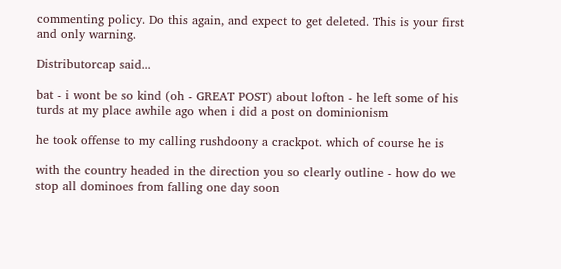commenting policy. Do this again, and expect to get deleted. This is your first and only warning.

Distributorcap said...

bat - i wont be so kind (oh - GREAT POST) about lofton - he left some of his turds at my place awhile ago when i did a post on dominionism

he took offense to my calling rushdoony a crackpot. which of course he is

with the country headed in the direction you so clearly outline - how do we stop all dominoes from falling one day soon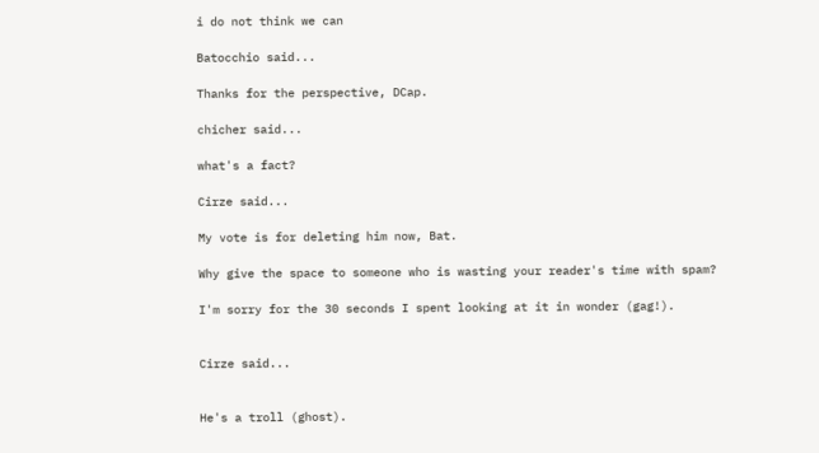i do not think we can

Batocchio said...

Thanks for the perspective, DCap.

chicher said...

what's a fact?

Cirze said...

My vote is for deleting him now, Bat.

Why give the space to someone who is wasting your reader's time with spam?

I'm sorry for the 30 seconds I spent looking at it in wonder (gag!).


Cirze said...


He's a troll (ghost).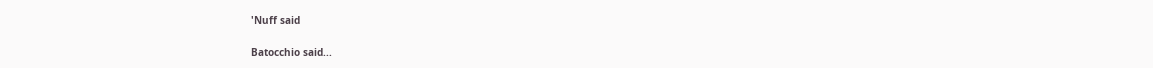'Nuff said

Batocchio said...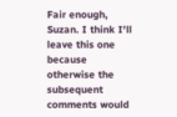Fair enough, Suzan. I think I'll leave this one because otherwise the subsequent comments would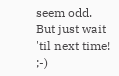seem odd. But just wait 'til next time! ;-)